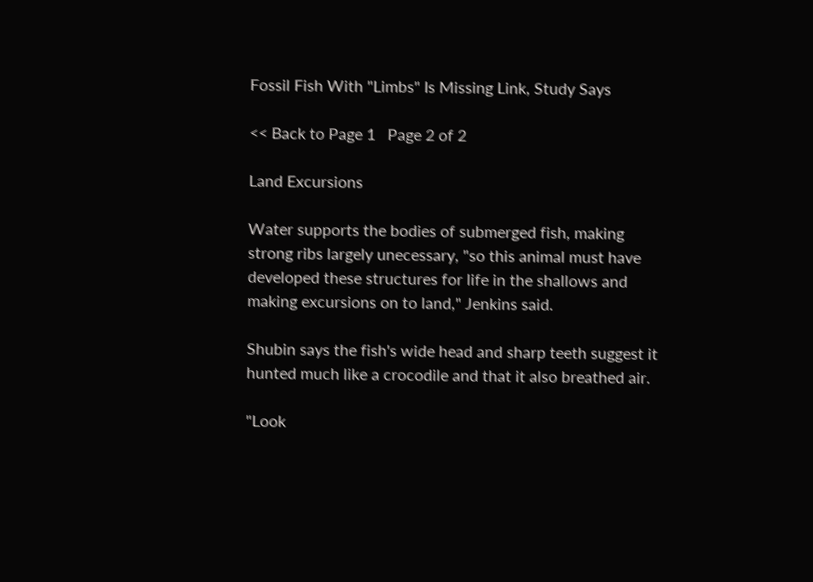Fossil Fish With "Limbs" Is Missing Link, Study Says

<< Back to Page 1   Page 2 of 2

Land Excursions

Water supports the bodies of submerged fish, making strong ribs largely unecessary, "so this animal must have developed these structures for life in the shallows and making excursions on to land," Jenkins said.

Shubin says the fish's wide head and sharp teeth suggest it hunted much like a crocodile and that it also breathed air.

"Look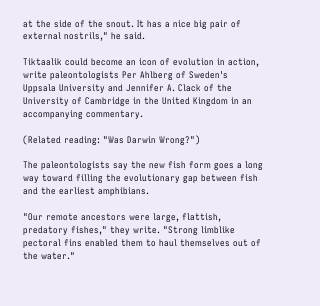at the side of the snout. It has a nice big pair of external nostrils," he said.

Tiktaalik could become an icon of evolution in action, write paleontologists Per Ahlberg of Sweden's Uppsala University and Jennifer A. Clack of the University of Cambridge in the United Kingdom in an accompanying commentary.

(Related reading: "Was Darwin Wrong?")

The paleontologists say the new fish form goes a long way toward filling the evolutionary gap between fish and the earliest amphibians.

"Our remote ancestors were large, flattish, predatory fishes," they write. "Strong limblike pectoral fins enabled them to haul themselves out of the water."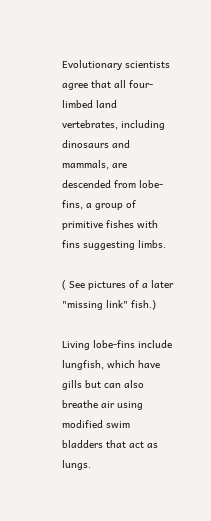Evolutionary scientists agree that all four-limbed land vertebrates, including dinosaurs and mammals, are descended from lobe-fins, a group of primitive fishes with fins suggesting limbs.

( See pictures of a later "missing link" fish.)

Living lobe-fins include lungfish, which have gills but can also breathe air using modified swim bladders that act as lungs.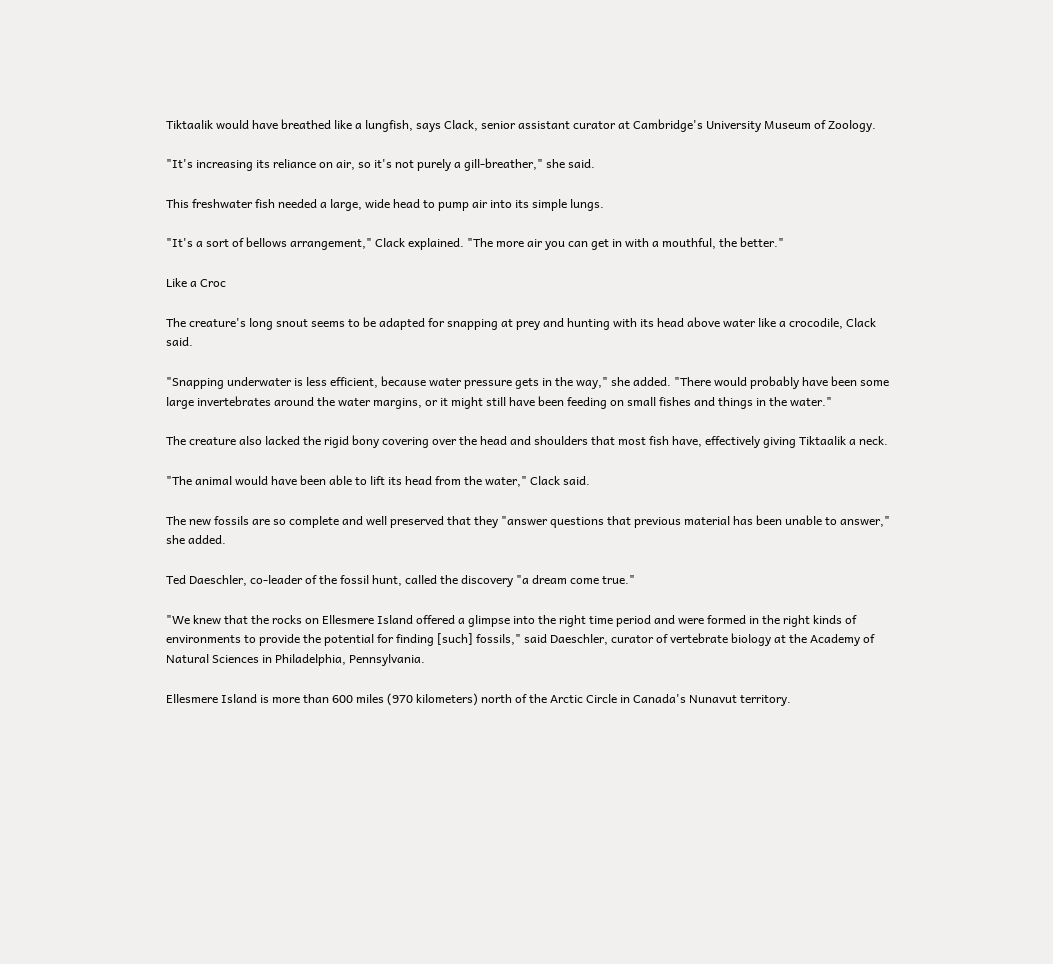Tiktaalik would have breathed like a lungfish, says Clack, senior assistant curator at Cambridge's University Museum of Zoology.

"It's increasing its reliance on air, so it's not purely a gill-breather," she said.

This freshwater fish needed a large, wide head to pump air into its simple lungs.

"It's a sort of bellows arrangement," Clack explained. "The more air you can get in with a mouthful, the better."

Like a Croc

The creature's long snout seems to be adapted for snapping at prey and hunting with its head above water like a crocodile, Clack said.

"Snapping underwater is less efficient, because water pressure gets in the way," she added. "There would probably have been some large invertebrates around the water margins, or it might still have been feeding on small fishes and things in the water."

The creature also lacked the rigid bony covering over the head and shoulders that most fish have, effectively giving Tiktaalik a neck.

"The animal would have been able to lift its head from the water," Clack said.

The new fossils are so complete and well preserved that they "answer questions that previous material has been unable to answer," she added.

Ted Daeschler, co-leader of the fossil hunt, called the discovery "a dream come true."

"We knew that the rocks on Ellesmere Island offered a glimpse into the right time period and were formed in the right kinds of environments to provide the potential for finding [such] fossils," said Daeschler, curator of vertebrate biology at the Academy of Natural Sciences in Philadelphia, Pennsylvania.

Ellesmere Island is more than 600 miles (970 kilometers) north of the Arctic Circle in Canada's Nunavut territory.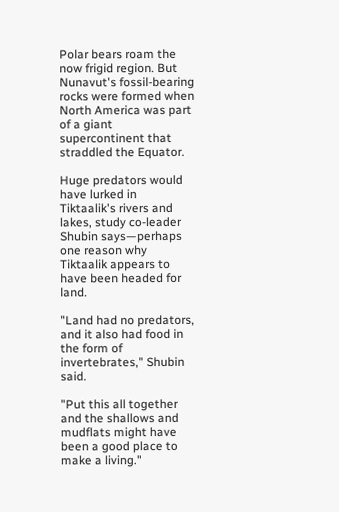Polar bears roam the now frigid region. But Nunavut's fossil-bearing rocks were formed when North America was part of a giant supercontinent that straddled the Equator.

Huge predators would have lurked in Tiktaalik's rivers and lakes, study co-leader Shubin says—perhaps one reason why Tiktaalik appears to have been headed for land.

"Land had no predators, and it also had food in the form of invertebrates," Shubin said.

"Put this all together and the shallows and mudflats might have been a good place to make a living."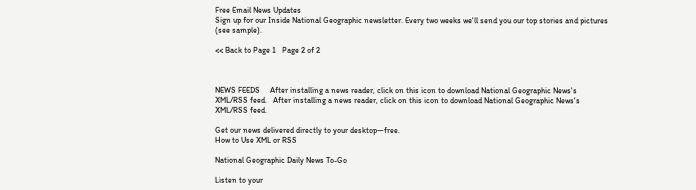Free Email News Updates
Sign up for our Inside National Geographic newsletter. Every two weeks we'll send you our top stories and pictures (see sample).

<< Back to Page 1   Page 2 of 2



NEWS FEEDS     After installing a news reader, click on this icon to download National Geographic News's XML/RSS feed.   After installing a news reader, click on this icon to download National Geographic News's XML/RSS feed.

Get our news delivered directly to your desktop—free.
How to Use XML or RSS

National Geographic Daily News To-Go

Listen to your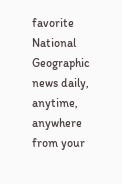favorite National Geographic news daily, anytime, anywhere from your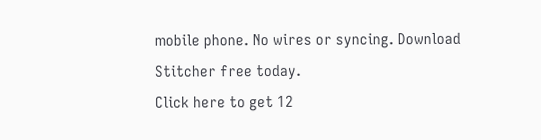mobile phone. No wires or syncing. Download Stitcher free today.
Click here to get 12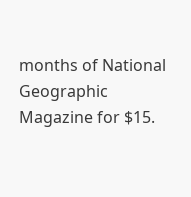months of National Geographic Magazine for $15.